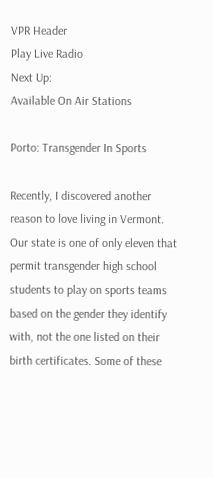VPR Header
Play Live Radio
Next Up:
Available On Air Stations

Porto: Transgender In Sports

Recently, I discovered another reason to love living in Vermont. Our state is one of only eleven that permit transgender high school students to play on sports teams based on the gender they identify with, not the one listed on their birth certificates. Some of these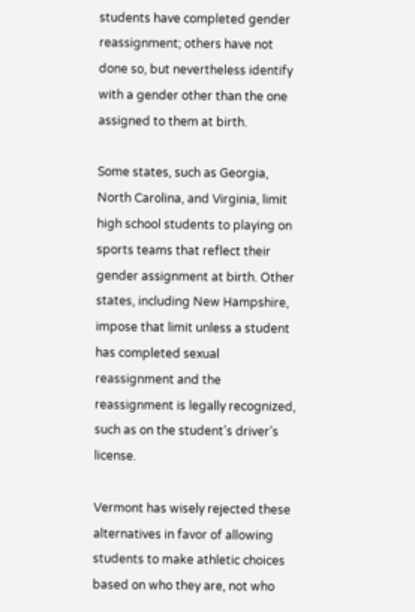students have completed gender reassignment; others have not done so, but nevertheless identify with a gender other than the one assigned to them at birth.

Some states, such as Georgia, North Carolina, and Virginia, limit high school students to playing on sports teams that reflect their gender assignment at birth. Other states, including New Hampshire, impose that limit unless a student has completed sexual reassignment and the reassignment is legally recognized, such as on the student’s driver’s license.

Vermont has wisely rejected these alternatives in favor of allowing students to make athletic choices based on who they are, not who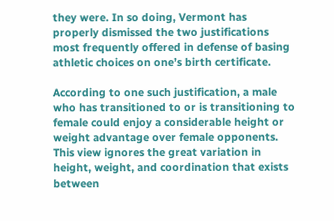they were. In so doing, Vermont has properly dismissed the two justifications most frequently offered in defense of basing athletic choices on one’s birth certificate.

According to one such justification, a male who has transitioned to or is transitioning to female could enjoy a considerable height or weight advantage over female opponents. This view ignores the great variation in height, weight, and coordination that exists between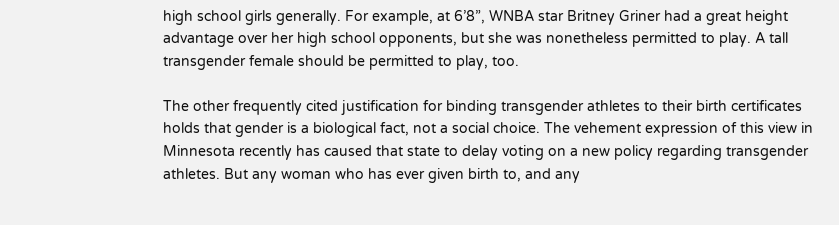high school girls generally. For example, at 6’8”, WNBA star Britney Griner had a great height advantage over her high school opponents, but she was nonetheless permitted to play. A tall transgender female should be permitted to play, too.

The other frequently cited justification for binding transgender athletes to their birth certificates holds that gender is a biological fact, not a social choice. The vehement expression of this view in Minnesota recently has caused that state to delay voting on a new policy regarding transgender athletes. But any woman who has ever given birth to, and any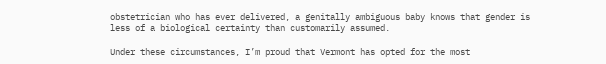obstetrician who has ever delivered, a genitally ambiguous baby knows that gender is less of a biological certainty than customarily assumed.

Under these circumstances, I’m proud that Vermont has opted for the most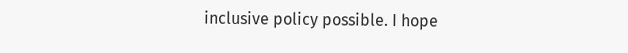inclusive policy possible. I hope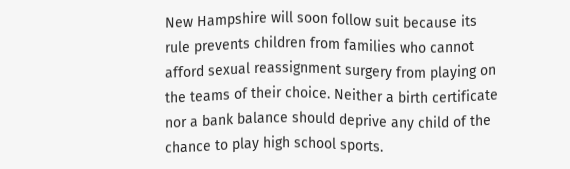New Hampshire will soon follow suit because its rule prevents children from families who cannot afford sexual reassignment surgery from playing on the teams of their choice. Neither a birth certificate nor a bank balance should deprive any child of the chance to play high school sports.